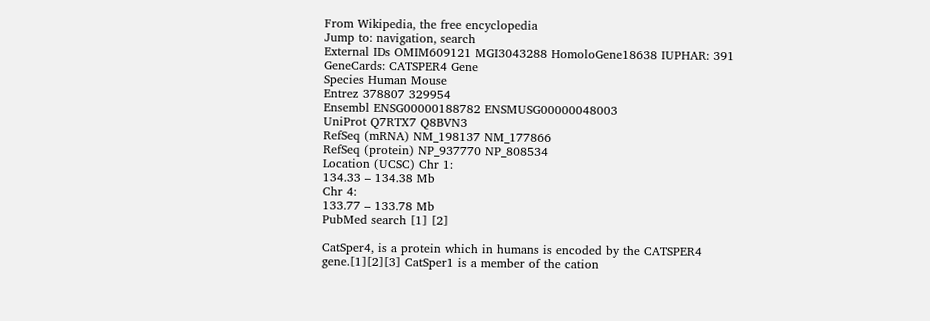From Wikipedia, the free encyclopedia
Jump to: navigation, search
External IDs OMIM609121 MGI3043288 HomoloGene18638 IUPHAR: 391 GeneCards: CATSPER4 Gene
Species Human Mouse
Entrez 378807 329954
Ensembl ENSG00000188782 ENSMUSG00000048003
UniProt Q7RTX7 Q8BVN3
RefSeq (mRNA) NM_198137 NM_177866
RefSeq (protein) NP_937770 NP_808534
Location (UCSC) Chr 1:
134.33 – 134.38 Mb
Chr 4:
133.77 – 133.78 Mb
PubMed search [1] [2]

CatSper4, is a protein which in humans is encoded by the CATSPER4 gene.[1][2][3] CatSper1 is a member of the cation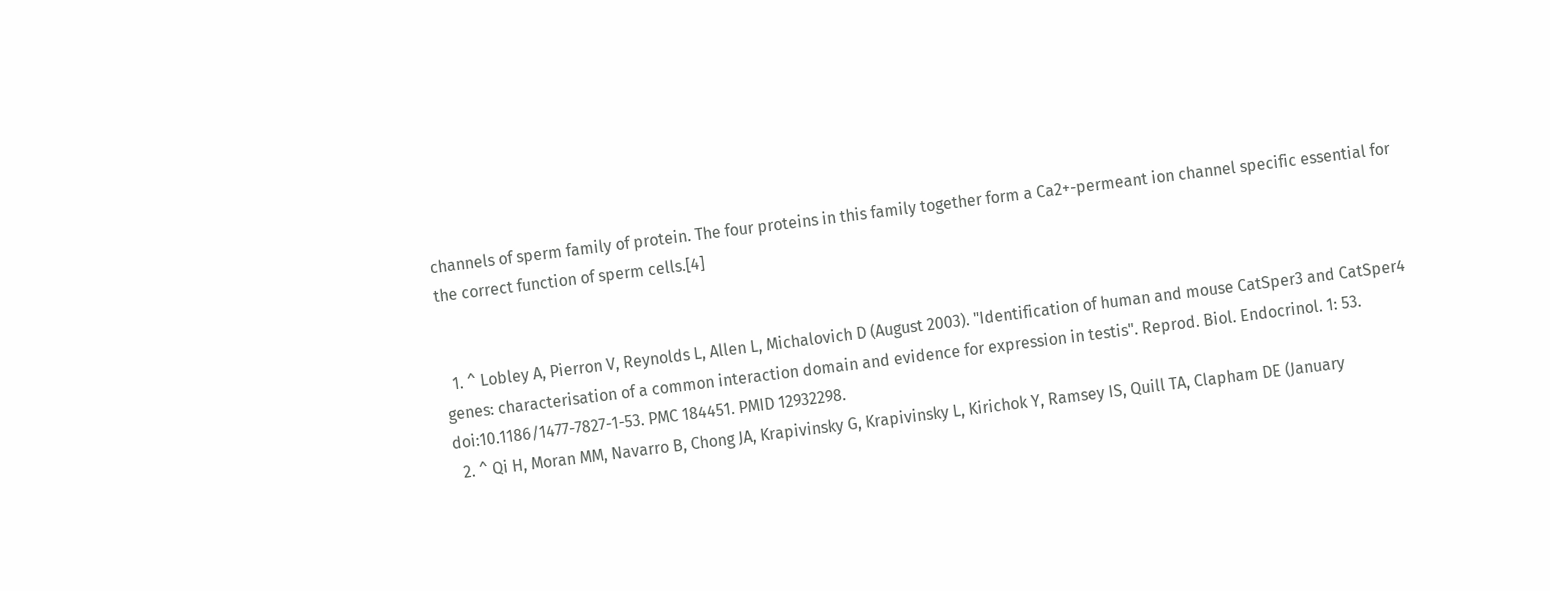channels of sperm family of protein. The four proteins in this family together form a Ca2+-permeant ion channel specific essential for the correct function of sperm cells.[4]


  1. ^ Lobley A, Pierron V, Reynolds L, Allen L, Michalovich D (August 2003). "Identification of human and mouse CatSper3 and CatSper4 genes: characterisation of a common interaction domain and evidence for expression in testis". Reprod. Biol. Endocrinol. 1: 53. doi:10.1186/1477-7827-1-53. PMC 184451. PMID 12932298.
  2. ^ Qi H, Moran MM, Navarro B, Chong JA, Krapivinsky G, Krapivinsky L, Kirichok Y, Ramsey IS, Quill TA, Clapham DE (January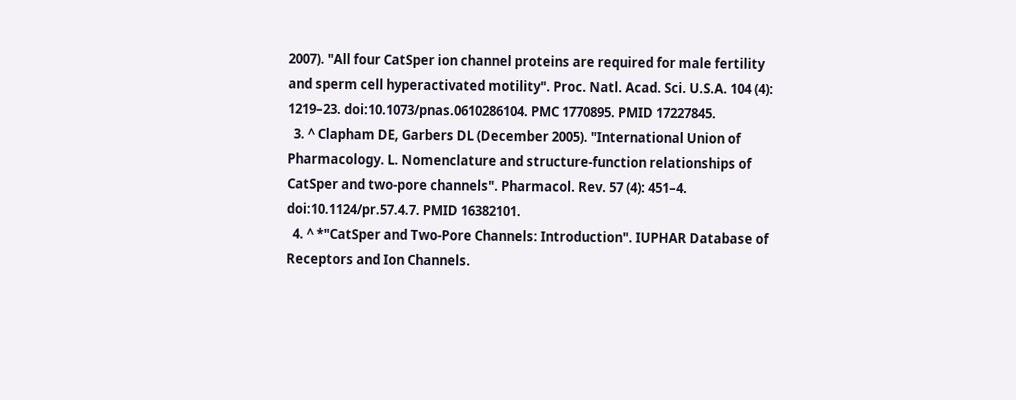2007). "All four CatSper ion channel proteins are required for male fertility and sperm cell hyperactivated motility". Proc. Natl. Acad. Sci. U.S.A. 104 (4): 1219–23. doi:10.1073/pnas.0610286104. PMC 1770895. PMID 17227845.
  3. ^ Clapham DE, Garbers DL (December 2005). "International Union of Pharmacology. L. Nomenclature and structure-function relationships of CatSper and two-pore channels". Pharmacol. Rev. 57 (4): 451–4. doi:10.1124/pr.57.4.7. PMID 16382101.
  4. ^ *"CatSper and Two-Pore Channels: Introduction". IUPHAR Database of Receptors and Ion Channels.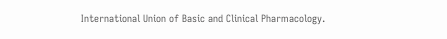International Union of Basic and Clinical Pharmacology.